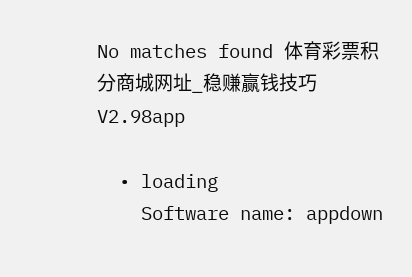No matches found 体育彩票积分商城网址_稳赚赢钱技巧V2.98app

  • loading
    Software name: appdown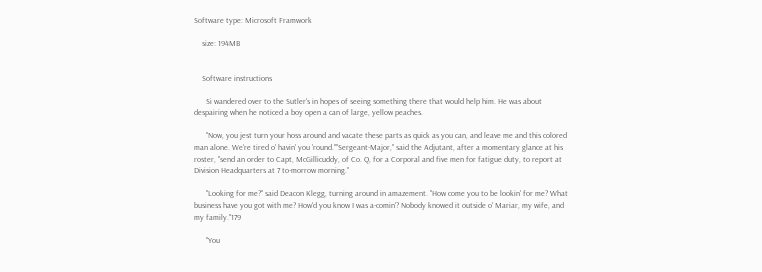Software type: Microsoft Framwork

    size: 194MB


    Software instructions

      Si wandered over to the Sutler's in hopes of seeing something there that would help him. He was about despairing when he noticed a boy open a can of large, yellow peaches.

      "Now, you jest turn your hoss around and vacate these parts as quick as you can, and leave me and this colored man alone. We're tired o' havin' you 'round.""Sergeant-Major," said the Adjutant, after a momentary glance at his roster, "send an order to Capt, McGillicuddy, of Co. Q, for a Corporal and five men for fatigue duty, to report at Division Headquarters at 7 to-morrow morning."

      "Looking for me?" said Deacon Klegg, turning around in amazement. "How come you to be lookin' for me? What business have you got with me? How'd you know I was a-comin'? Nobody knowed it outside o' Mariar, my wife, and my family."179

      "You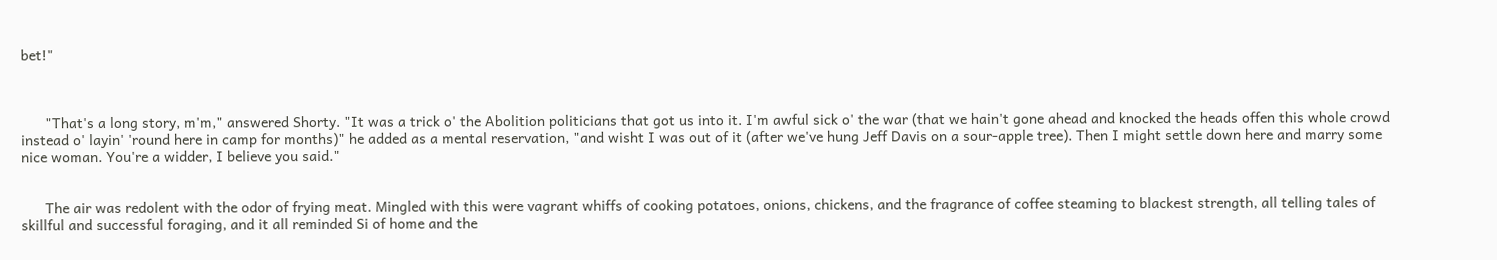bet!"



      "That's a long story, m'm," answered Shorty. "It was a trick o' the Abolition politicians that got us into it. I'm awful sick o' the war (that we hain't gone ahead and knocked the heads offen this whole crowd instead o' layin' 'round here in camp for months)" he added as a mental reservation, "and wisht I was out of it (after we've hung Jeff Davis on a sour-apple tree). Then I might settle down here and marry some nice woman. You're a widder, I believe you said."


      The air was redolent with the odor of frying meat. Mingled with this were vagrant whiffs of cooking potatoes, onions, chickens, and the fragrance of coffee steaming to blackest strength, all telling tales of skillful and successful foraging, and it all reminded Si of home and the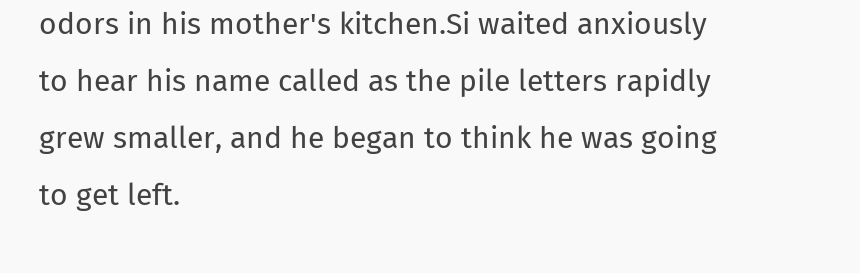odors in his mother's kitchen.Si waited anxiously to hear his name called as the pile letters rapidly grew smaller, and he began to think he was going to get left.